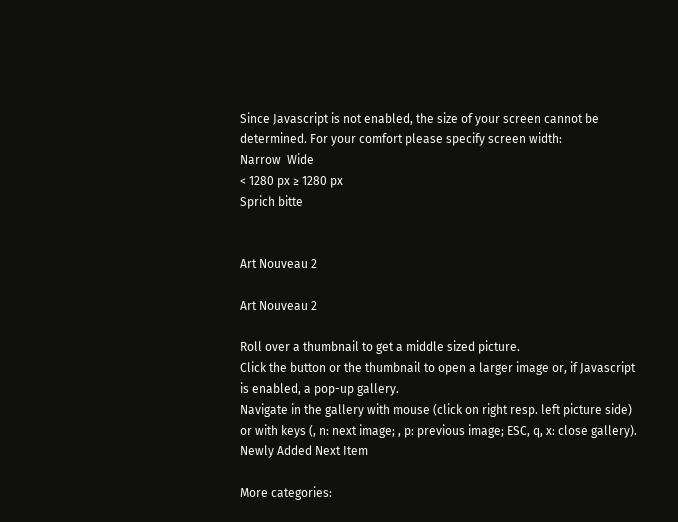Since Javascript is not enabled, the size of your screen cannot be determined. For your comfort please specify screen width:
Narrow  Wide
< 1280 px ≥ 1280 px
Sprich bitte


Art Nouveau 2

Art Nouveau 2

Roll over a thumbnail to get a middle sized picture.
Click the button or the thumbnail to open a larger image or, if Javascript is enabled, a pop-up gallery.
Navigate in the gallery with mouse (click on right resp. left picture side) or with keys (, n: next image; , p: previous image; ESC, q, x: close gallery).
Newly Added Next Item

More categories: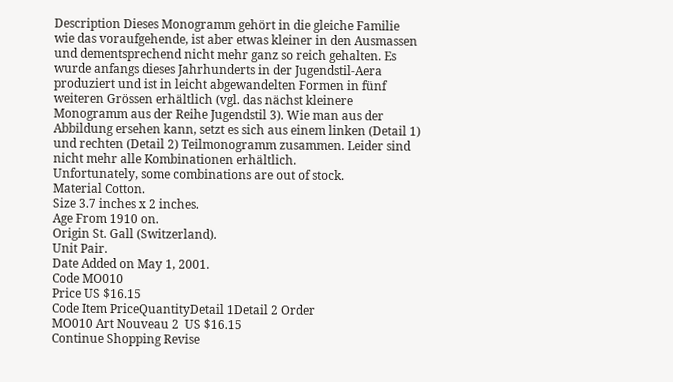Description Dieses Monogramm gehört in die gleiche Familie wie das voraufgehende, ist aber etwas kleiner in den Ausmassen und dementsprechend nicht mehr ganz so reich gehalten. Es wurde anfangs dieses Jahrhunderts in der Jugendstil-Aera produziert und ist in leicht abgewandelten Formen in fünf weiteren Grössen erhältlich (vgl. das nächst kleinere Monogramm aus der Reihe Jugendstil 3). Wie man aus der Abbildung ersehen kann, setzt es sich aus einem linken (Detail 1) und rechten (Detail 2) Teilmonogramm zusammen. Leider sind nicht mehr alle Kombinationen erhältlich.
Unfortunately, some combinations are out of stock.
Material Cotton.
Size 3.7 inches x 2 inches.
Age From 1910 on.
Origin St. Gall (Switzerland).
Unit Pair.
Date Added on May 1, 2001.
Code MO010
Price US $16.15
Code Item PriceQuantityDetail 1Detail 2 Order
MO010 Art Nouveau 2  US $16.15
Continue Shopping Revise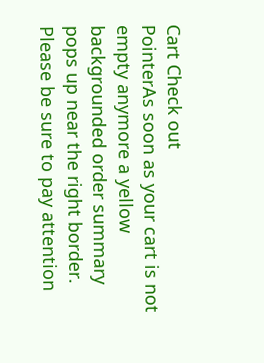Cart Check out
PointerAs soon as your cart is not empty anymore a yellow backgrounded order summary pops up near the right border.
Please be sure to pay attention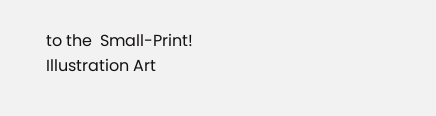to the  Small-Print!
Illustration Art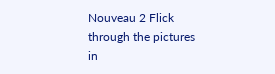Nouveau 2 Flick through the pictures in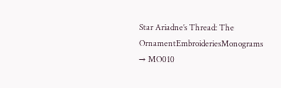Star Ariadne’s Thread: The OrnamentEmbroideriesMonograms → MO010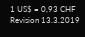1 US$ = 0,93 CHF
Revision 13.3.2019